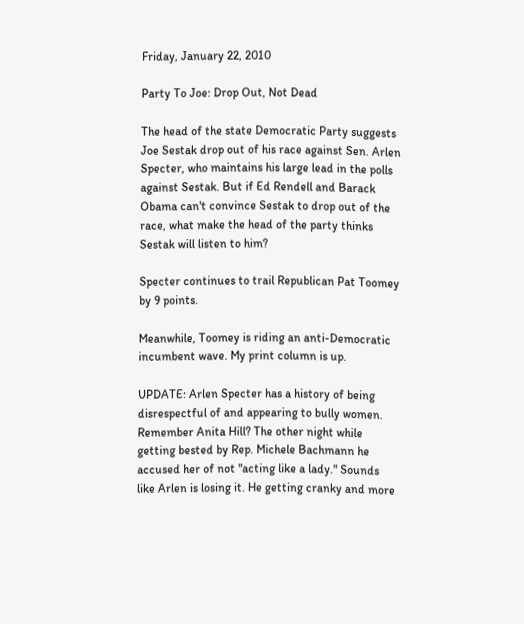Friday, January 22, 2010

Party To Joe: Drop Out, Not Dead

The head of the state Democratic Party suggests Joe Sestak drop out of his race against Sen. Arlen Specter, who maintains his large lead in the polls against Sestak. But if Ed Rendell and Barack Obama can't convince Sestak to drop out of the race, what make the head of the party thinks Sestak will listen to him?

Specter continues to trail Republican Pat Toomey by 9 points.

Meanwhile, Toomey is riding an anti-Democratic incumbent wave. My print column is up.

UPDATE: Arlen Specter has a history of being disrespectful of and appearing to bully women. Remember Anita Hill? The other night while getting bested by Rep. Michele Bachmann he accused her of not "acting like a lady." Sounds like Arlen is losing it. He getting cranky and more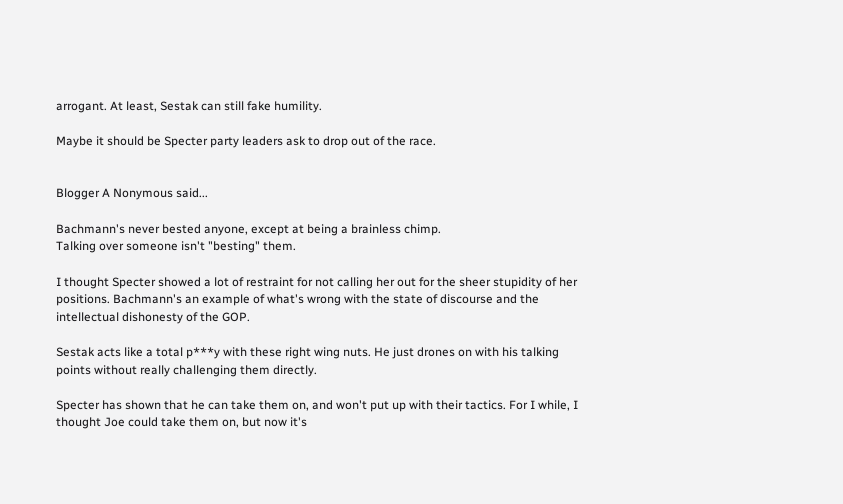arrogant. At least, Sestak can still fake humility.

Maybe it should be Specter party leaders ask to drop out of the race.


Blogger A Nonymous said...

Bachmann's never bested anyone, except at being a brainless chimp.
Talking over someone isn't "besting" them.

I thought Specter showed a lot of restraint for not calling her out for the sheer stupidity of her positions. Bachmann's an example of what's wrong with the state of discourse and the intellectual dishonesty of the GOP.

Sestak acts like a total p***y with these right wing nuts. He just drones on with his talking points without really challenging them directly.

Specter has shown that he can take them on, and won't put up with their tactics. For I while, I thought Joe could take them on, but now it's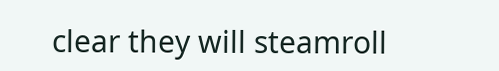clear they will steamroll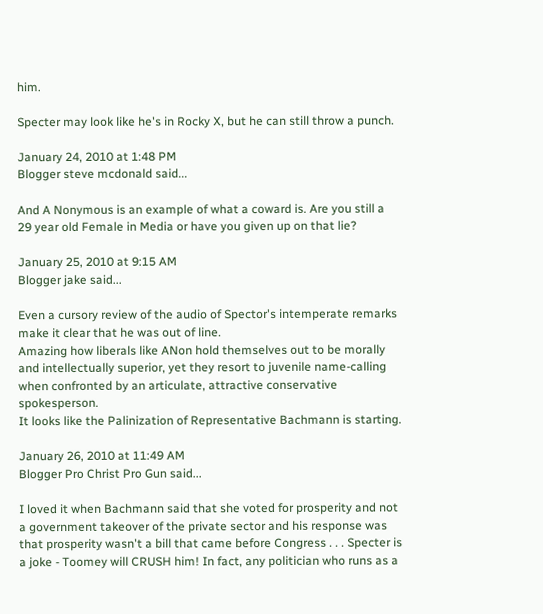him.

Specter may look like he's in Rocky X, but he can still throw a punch.

January 24, 2010 at 1:48 PM
Blogger steve mcdonald said...

And A Nonymous is an example of what a coward is. Are you still a 29 year old Female in Media or have you given up on that lie?

January 25, 2010 at 9:15 AM
Blogger jake said...

Even a cursory review of the audio of Spector's intemperate remarks make it clear that he was out of line.
Amazing how liberals like ANon hold themselves out to be morally and intellectually superior, yet they resort to juvenile name-calling when confronted by an articulate, attractive conservative spokesperson.
It looks like the Palinization of Representative Bachmann is starting.

January 26, 2010 at 11:49 AM
Blogger Pro Christ Pro Gun said...

I loved it when Bachmann said that she voted for prosperity and not a government takeover of the private sector and his response was that prosperity wasn't a bill that came before Congress . . . Specter is a joke - Toomey will CRUSH him! In fact, any politician who runs as a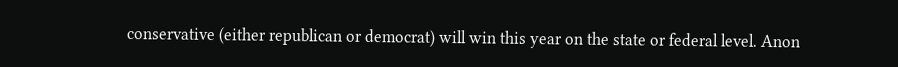conservative (either republican or democrat) will win this year on the state or federal level. Anon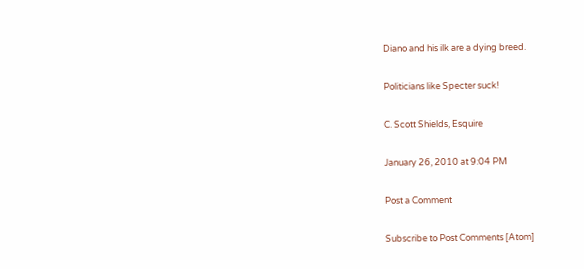Diano and his ilk are a dying breed.

Politicians like Specter suck!

C. Scott Shields, Esquire

January 26, 2010 at 9:04 PM

Post a Comment

Subscribe to Post Comments [Atom]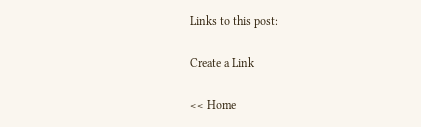Links to this post:

Create a Link

<< Home